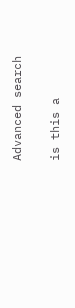Advanced search

is this a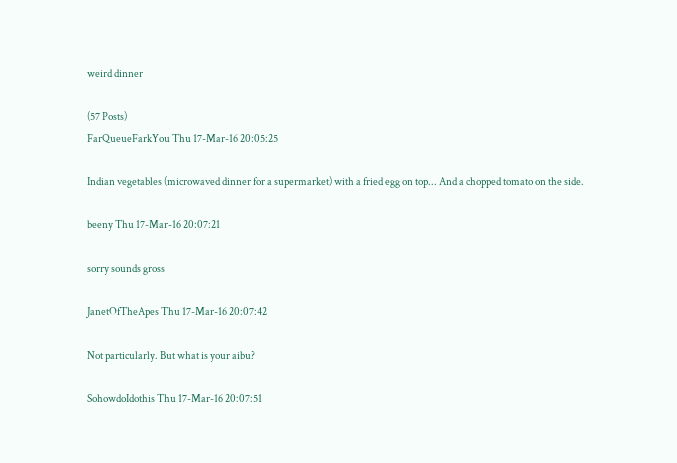weird dinner

(57 Posts)
FarQueueFarkYou Thu 17-Mar-16 20:05:25

Indian vegetables (microwaved dinner for a supermarket) with a fried egg on top... And a chopped tomato on the side.

beeny Thu 17-Mar-16 20:07:21

sorry sounds gross

JanetOfTheApes Thu 17-Mar-16 20:07:42

Not particularly. But what is your aibu?

SohowdoIdothis Thu 17-Mar-16 20:07:51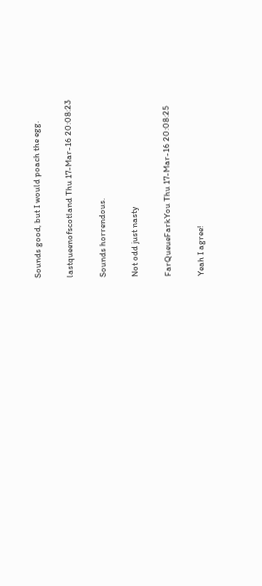Sounds good, but I would poach the egg.

lastqueenofscotland Thu 17-Mar-16 20:08:23

Sounds horrendous.

Not odd just nasty

FarQueueFarkYou Thu 17-Mar-16 20:08:25

Yeah I agree!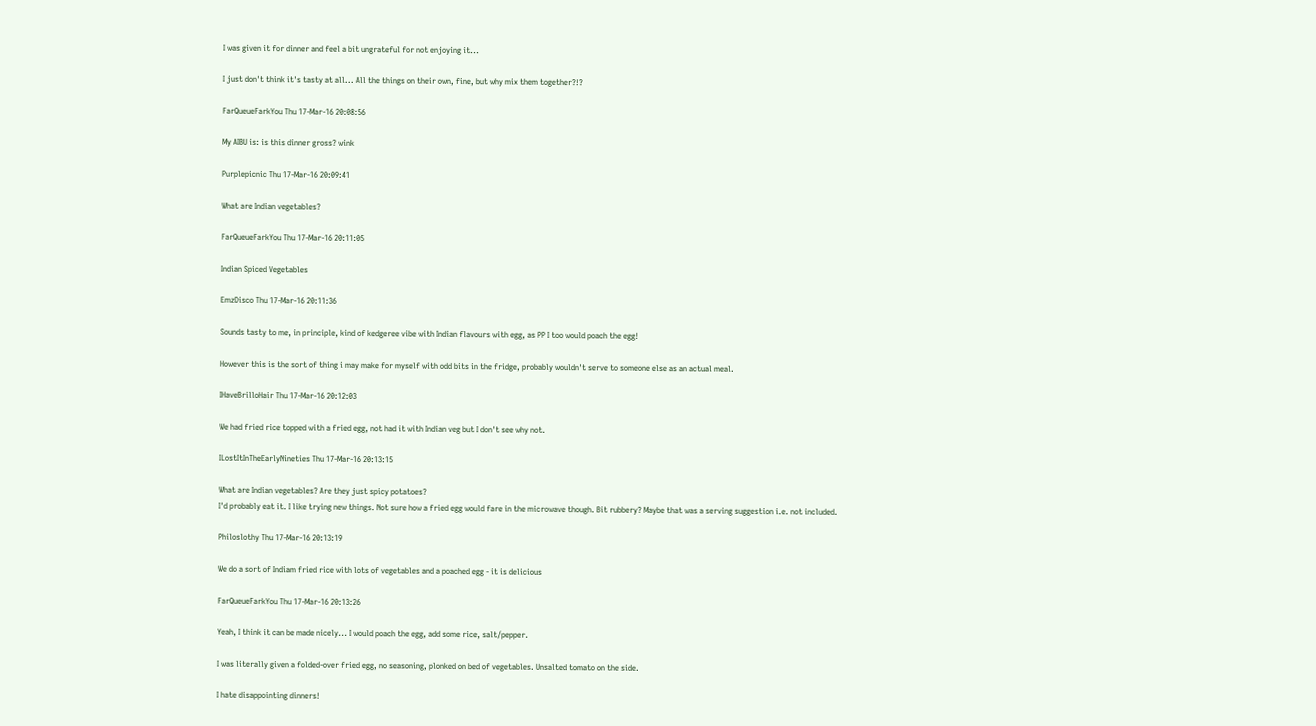I was given it for dinner and feel a bit ungrateful for not enjoying it...

I just don't think it's tasty at all... All the things on their own, fine, but why mix them together?!?

FarQueueFarkYou Thu 17-Mar-16 20:08:56

My AIBU is: is this dinner gross? wink

Purplepicnic Thu 17-Mar-16 20:09:41

What are Indian vegetables?

FarQueueFarkYou Thu 17-Mar-16 20:11:05

Indian Spiced Vegetables

EmzDisco Thu 17-Mar-16 20:11:36

Sounds tasty to me, in principle, kind of kedgeree vibe with Indian flavours with egg, as PP I too would poach the egg!

However this is the sort of thing i may make for myself with odd bits in the fridge, probably wouldn't serve to someone else as an actual meal.

IHaveBrilloHair Thu 17-Mar-16 20:12:03

We had fried rice topped with a fried egg, not had it with Indian veg but I don't see why not.

ILostItInTheEarlyNineties Thu 17-Mar-16 20:13:15

What are Indian vegetables? Are they just spicy potatoes?
I'd probably eat it. I like trying new things. Not sure how a fried egg would fare in the microwave though. Bit rubbery? Maybe that was a serving suggestion i.e. not included.

Philoslothy Thu 17-Mar-16 20:13:19

We do a sort of Indiam fried rice with lots of vegetables and a poached egg - it is delicious

FarQueueFarkYou Thu 17-Mar-16 20:13:26

Yeah, I think it can be made nicely... I would poach the egg, add some rice, salt/pepper.

I was literally given a folded-over fried egg, no seasoning, plonked on bed of vegetables. Unsalted tomato on the side.

I hate disappointing dinners!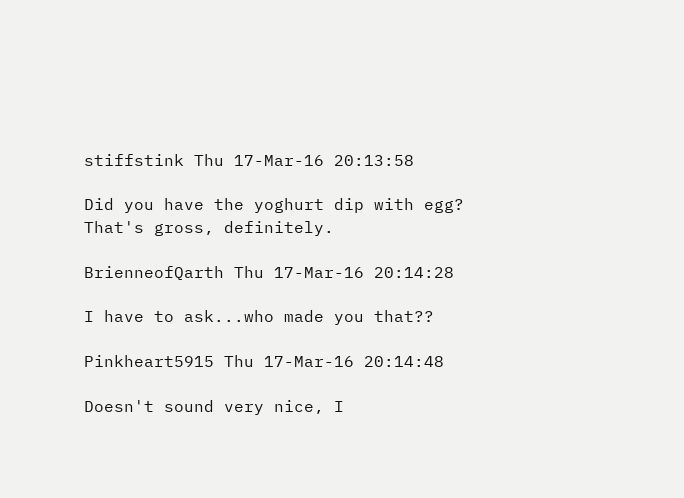stiffstink Thu 17-Mar-16 20:13:58

Did you have the yoghurt dip with egg? That's gross, definitely.

BrienneofQarth Thu 17-Mar-16 20:14:28

I have to ask...who made you that??

Pinkheart5915 Thu 17-Mar-16 20:14:48

Doesn't sound very nice, I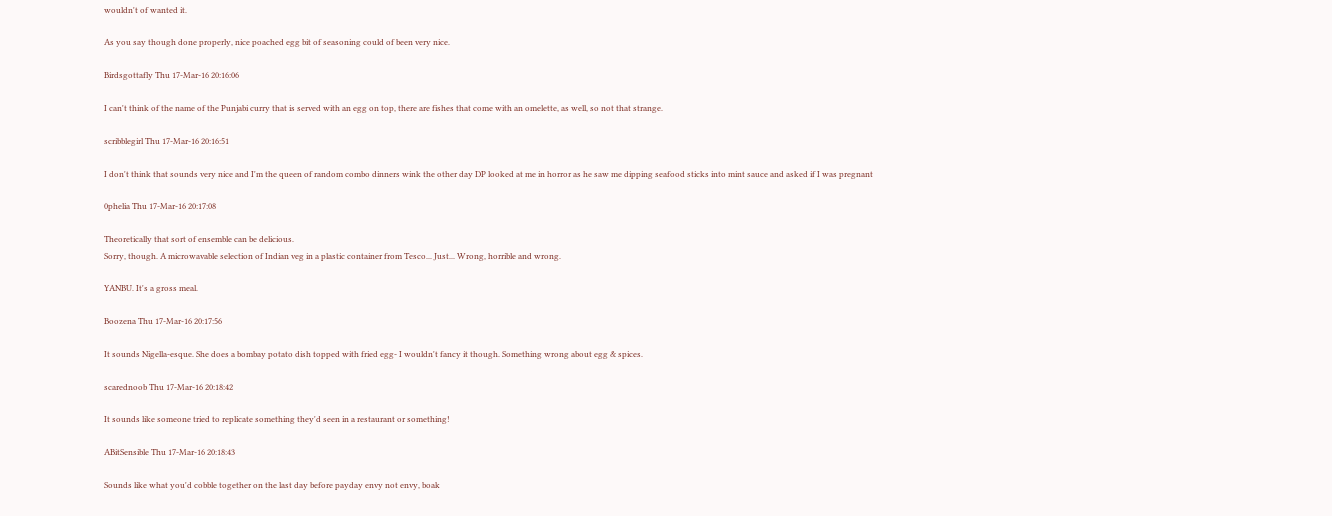wouldn't of wanted it.

As you say though done properly, nice poached egg bit of seasoning could of been very nice.

Birdsgottafly Thu 17-Mar-16 20:16:06

I can't think of the name of the Punjabi curry that is served with an egg on top, there are fishes that come with an omelette, as well, so not that strange.

scribblegirl Thu 17-Mar-16 20:16:51

I don't think that sounds very nice and I'm the queen of random combo dinners wink the other day DP looked at me in horror as he saw me dipping seafood sticks into mint sauce and asked if I was pregnant

0phelia Thu 17-Mar-16 20:17:08

Theoretically that sort of ensemble can be delicious.
Sorry, though. A microwavable selection of Indian veg in a plastic container from Tesco... Just... Wrong, horrible and wrong.

YANBU. It's a gross meal.

Boozena Thu 17-Mar-16 20:17:56

It sounds Nigella-esque. She does a bombay potato dish topped with fried egg- I wouldn't fancy it though. Something wrong about egg & spices.

scarednoob Thu 17-Mar-16 20:18:42

It sounds like someone tried to replicate something they'd seen in a restaurant or something!

ABitSensible Thu 17-Mar-16 20:18:43

Sounds like what you'd cobble together on the last day before payday envy not envy, boak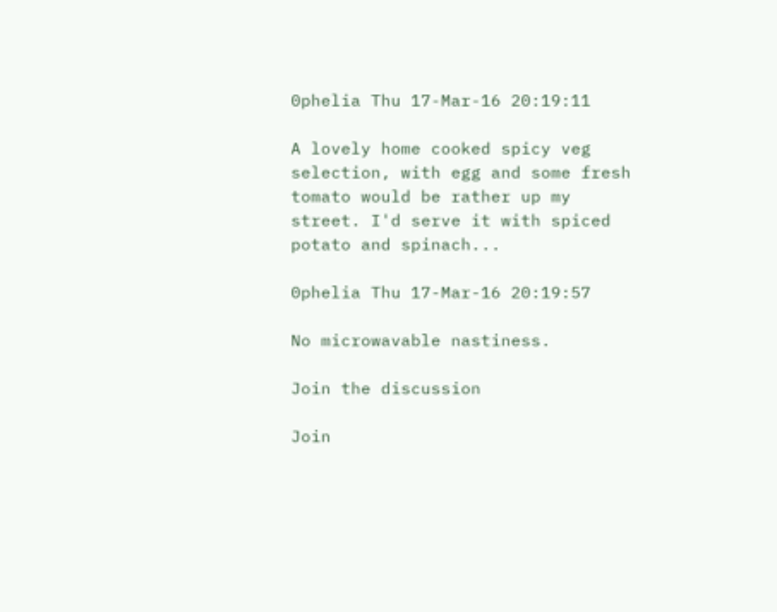0phelia Thu 17-Mar-16 20:19:11

A lovely home cooked spicy veg selection, with egg and some fresh tomato would be rather up my street. I'd serve it with spiced potato and spinach...

0phelia Thu 17-Mar-16 20:19:57

No microwavable nastiness.

Join the discussion

Join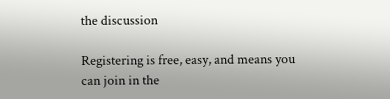the discussion

Registering is free, easy, and means you can join in the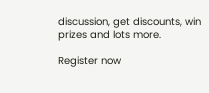discussion, get discounts, win prizes and lots more.

Register now